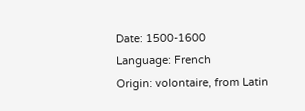Date: 1500-1600
Language: French
Origin: volontaire, from Latin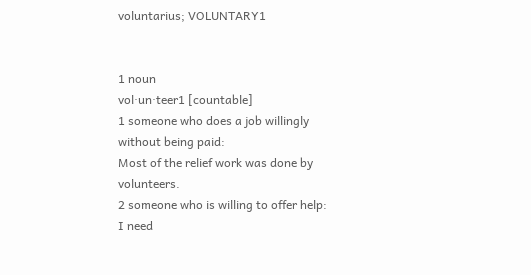voluntarius; VOLUNTARY1


1 noun
vol‧un‧teer1 [countable]
1 someone who does a job willingly without being paid:
Most of the relief work was done by volunteers.
2 someone who is willing to offer help:
I need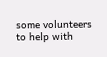some volunteers to help with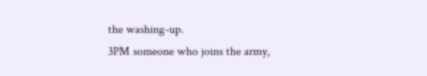the washing-up.
3PM someone who joins the army,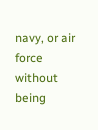navy, or air force without being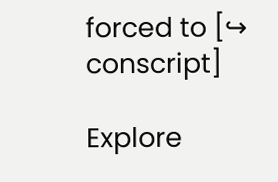forced to [↪ conscript]

Explore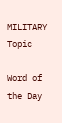MILITARY Topic

Word of the Day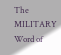The MILITARY Word of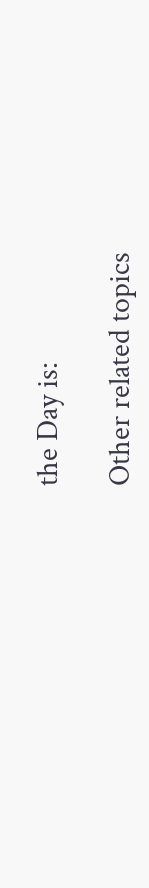the Day is:

Other related topics